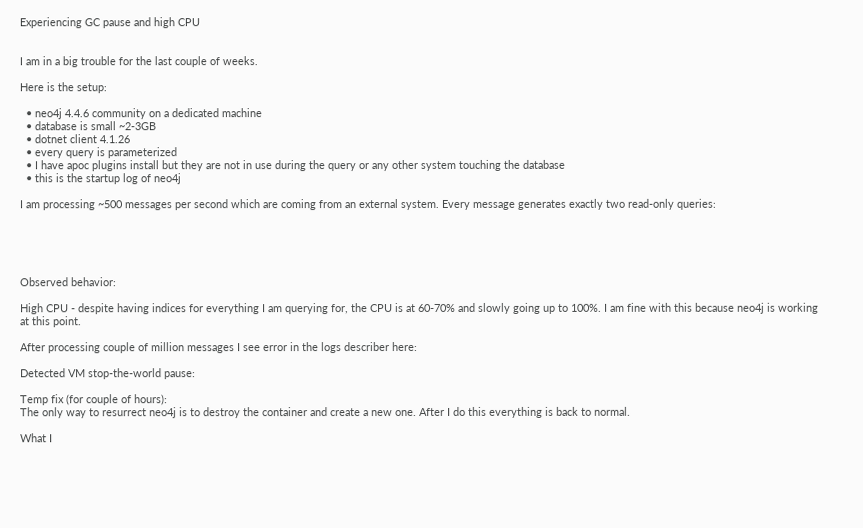Experiencing GC pause and high CPU


I am in a big trouble for the last couple of weeks.

Here is the setup:

  • neo4j 4.4.6 community on a dedicated machine
  • database is small ~2-3GB
  • dotnet client 4.1.26
  • every query is parameterized
  • I have apoc plugins install but they are not in use during the query or any other system touching the database
  • this is the startup log of neo4j

I am processing ~500 messages per second which are coming from an external system. Every message generates exactly two read-only queries:





Observed behavior:

High CPU - despite having indices for everything I am querying for, the CPU is at 60-70% and slowly going up to 100%. I am fine with this because neo4j is working at this point.

After processing couple of million messages I see error in the logs describer here:

Detected VM stop-the-world pause:

Temp fix (for couple of hours):
The only way to resurrect neo4j is to destroy the container and create a new one. After I do this everything is back to normal.

What I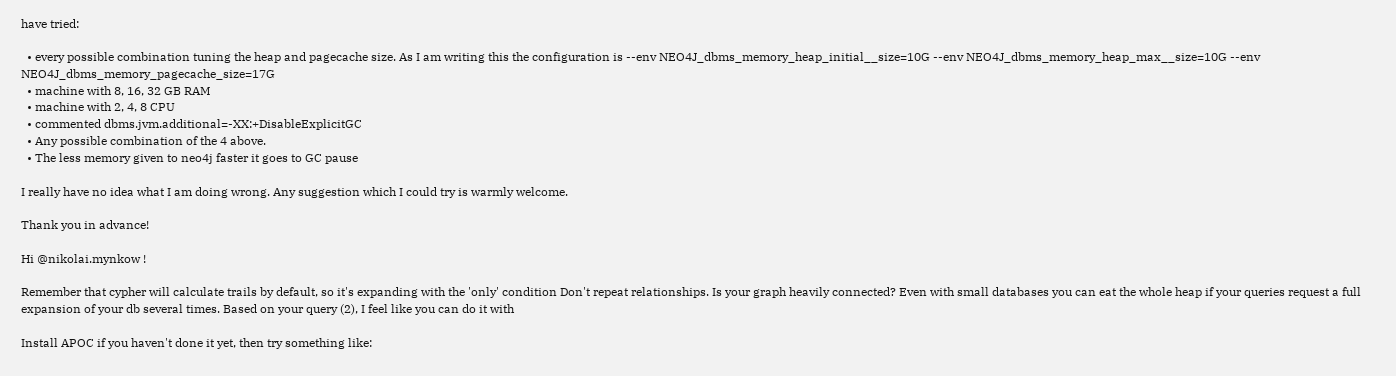have tried:

  • every possible combination tuning the heap and pagecache size. As I am writing this the configuration is --env NEO4J_dbms_memory_heap_initial__size=10G --env NEO4J_dbms_memory_heap_max__size=10G --env NEO4J_dbms_memory_pagecache_size=17G
  • machine with 8, 16, 32 GB RAM
  • machine with 2, 4, 8 CPU
  • commented dbms.jvm.additional=-XX:+DisableExplicitGC
  • Any possible combination of the 4 above.
  • The less memory given to neo4j faster it goes to GC pause

I really have no idea what I am doing wrong. Any suggestion which I could try is warmly welcome.

Thank you in advance!

Hi @nikolai.mynkow !

Remember that cypher will calculate trails by default, so it's expanding with the 'only' condition Don't repeat relationships. Is your graph heavily connected? Even with small databases you can eat the whole heap if your queries request a full expansion of your db several times. Based on your query (2), I feel like you can do it with

Install APOC if you haven't done it yet, then try something like: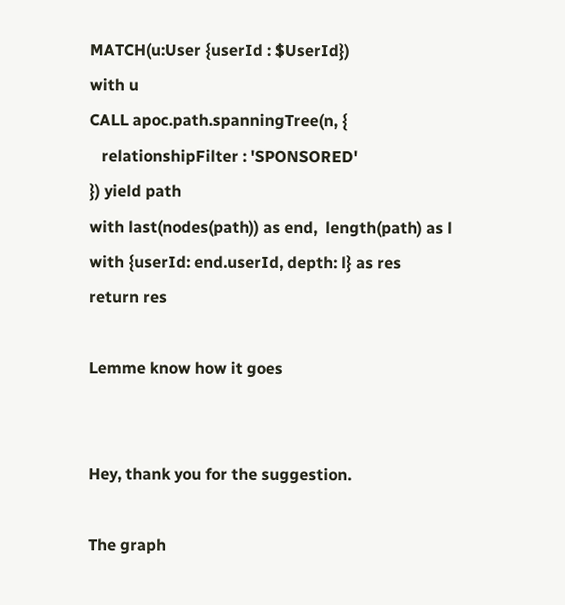MATCH(u:User {userId : $UserId})
with u
CALL apoc.path.spanningTree(n, {
   relationshipFilter : 'SPONSORED'
}) yield path
with last(nodes(path)) as end,  length(path) as l
with {userId: end.userId, depth: l} as res
return res

Lemme know how it goes


Hey, thank you for the suggestion.

The graph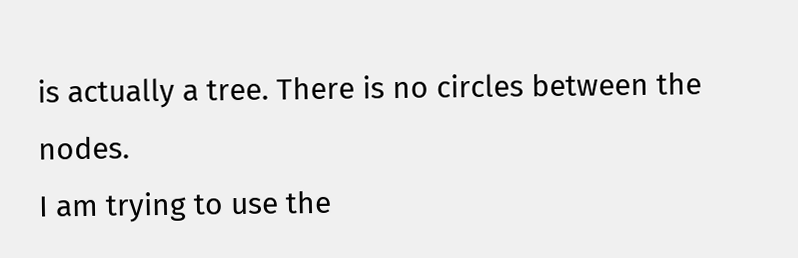is actually a tree. There is no circles between the nodes.
I am trying to use the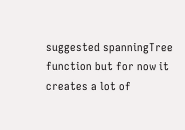suggested spanningTree function but for now it creates a lot of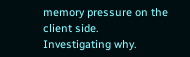memory pressure on the client side. Investigating why.